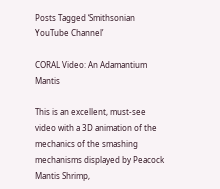Posts Tagged ‘Smithsonian YouTube Channel’

CORAL Video: An Adamantium Mantis

This is an excellent, must-see video with a 3D animation of the mechanics of the smashing mechanisms displayed by Peacock Mantis Shrimp,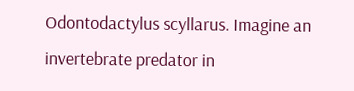Odontodactylus scyllarus. Imagine an invertebrate predator in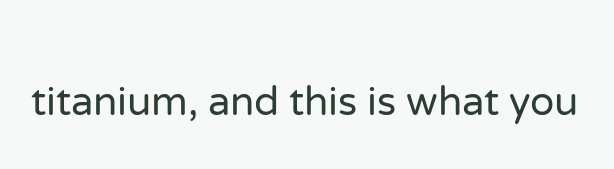titanium, and this is what you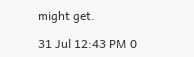might get.

31 Jul 12:43 PM 0